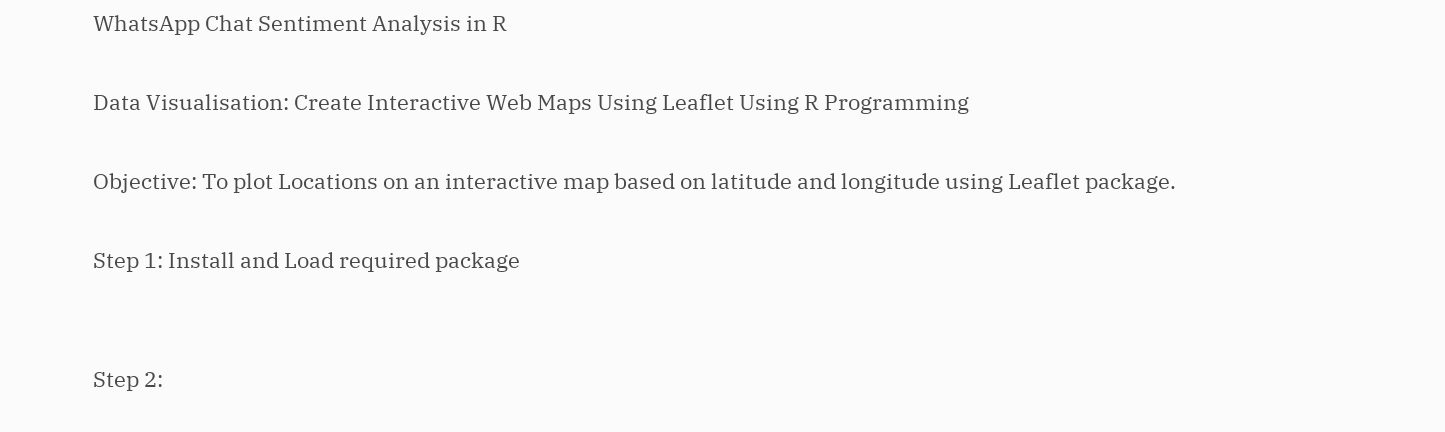WhatsApp Chat Sentiment Analysis in R

Data Visualisation: Create Interactive Web Maps Using Leaflet Using R Programming

Objective: To plot Locations on an interactive map based on latitude and longitude using Leaflet package.

Step 1: Install and Load required package


Step 2: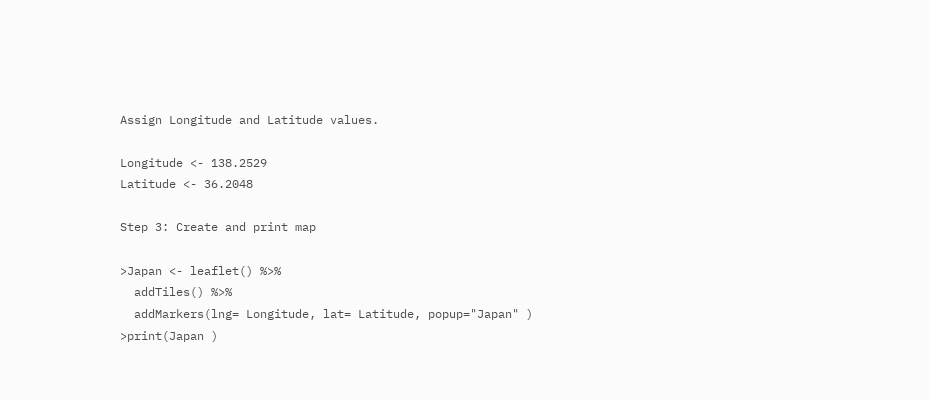Assign Longitude and Latitude values.

Longitude <- 138.2529
Latitude <- 36.2048

Step 3: Create and print map

>Japan <- leaflet() %>%
  addTiles() %>%
  addMarkers(lng= Longitude, lat= Latitude, popup="Japan" )
>print(Japan )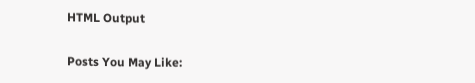HTML Output

Posts You May Like: